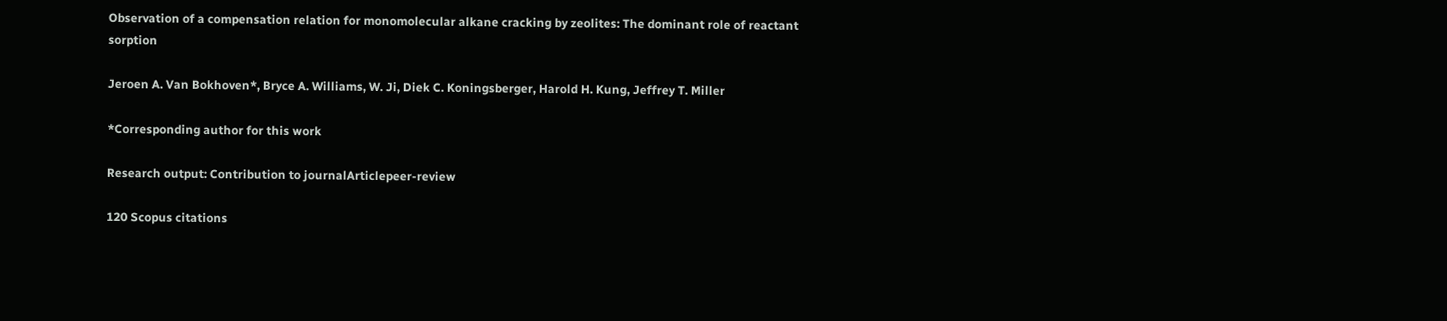Observation of a compensation relation for monomolecular alkane cracking by zeolites: The dominant role of reactant sorption

Jeroen A. Van Bokhoven*, Bryce A. Williams, W. Ji, Diek C. Koningsberger, Harold H. Kung, Jeffrey T. Miller

*Corresponding author for this work

Research output: Contribution to journalArticlepeer-review

120 Scopus citations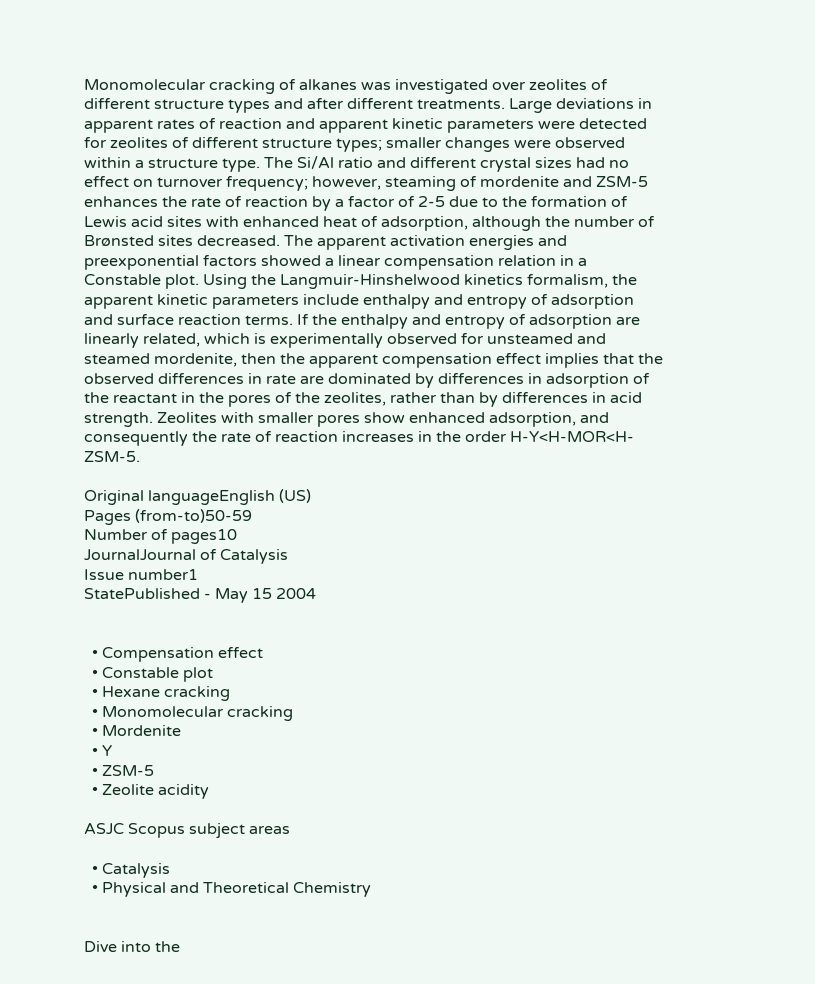Monomolecular cracking of alkanes was investigated over zeolites of different structure types and after different treatments. Large deviations in apparent rates of reaction and apparent kinetic parameters were detected for zeolites of different structure types; smaller changes were observed within a structure type. The Si/Al ratio and different crystal sizes had no effect on turnover frequency; however, steaming of mordenite and ZSM-5 enhances the rate of reaction by a factor of 2-5 due to the formation of Lewis acid sites with enhanced heat of adsorption, although the number of Brønsted sites decreased. The apparent activation energies and preexponential factors showed a linear compensation relation in a Constable plot. Using the Langmuir-Hinshelwood kinetics formalism, the apparent kinetic parameters include enthalpy and entropy of adsorption and surface reaction terms. If the enthalpy and entropy of adsorption are linearly related, which is experimentally observed for unsteamed and steamed mordenite, then the apparent compensation effect implies that the observed differences in rate are dominated by differences in adsorption of the reactant in the pores of the zeolites, rather than by differences in acid strength. Zeolites with smaller pores show enhanced adsorption, and consequently the rate of reaction increases in the order H-Y<H-MOR<H-ZSM-5.

Original languageEnglish (US)
Pages (from-to)50-59
Number of pages10
JournalJournal of Catalysis
Issue number1
StatePublished - May 15 2004


  • Compensation effect
  • Constable plot
  • Hexane cracking
  • Monomolecular cracking
  • Mordenite
  • Y
  • ZSM-5
  • Zeolite acidity

ASJC Scopus subject areas

  • Catalysis
  • Physical and Theoretical Chemistry


Dive into the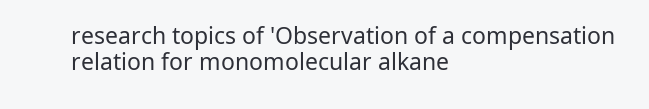research topics of 'Observation of a compensation relation for monomolecular alkane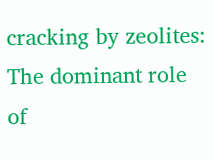cracking by zeolites: The dominant role of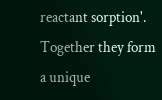reactant sorption'. Together they form a unique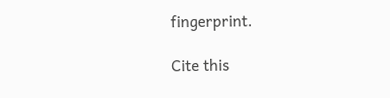fingerprint.

Cite this